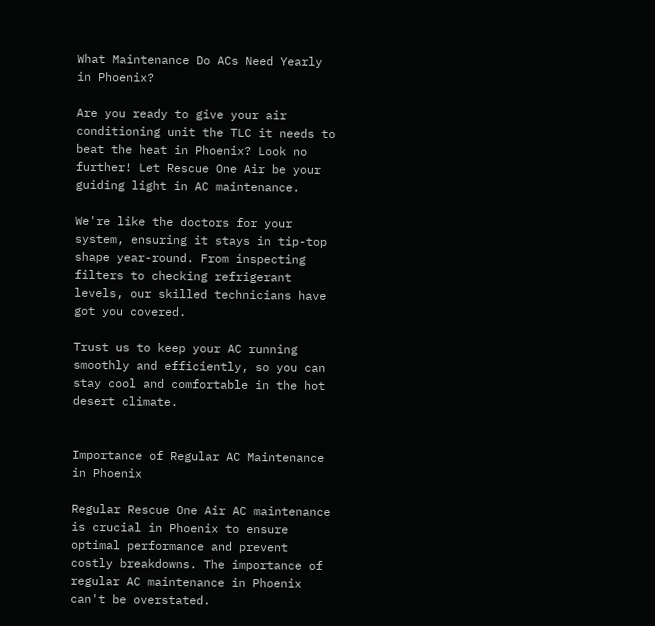What Maintenance Do ACs Need Yearly in Phoenix?

Are you ready to give your air conditioning unit the TLC it needs to beat the heat in Phoenix? Look no further! Let Rescue One Air be your guiding light in AC maintenance.

We're like the doctors for your system, ensuring it stays in tip-top shape year-round. From inspecting filters to checking refrigerant levels, our skilled technicians have got you covered.

Trust us to keep your AC running smoothly and efficiently, so you can stay cool and comfortable in the hot desert climate.


Importance of Regular AC Maintenance in Phoenix

Regular Rescue One Air AC maintenance is crucial in Phoenix to ensure optimal performance and prevent costly breakdowns. The importance of regular AC maintenance in Phoenix can't be overstated.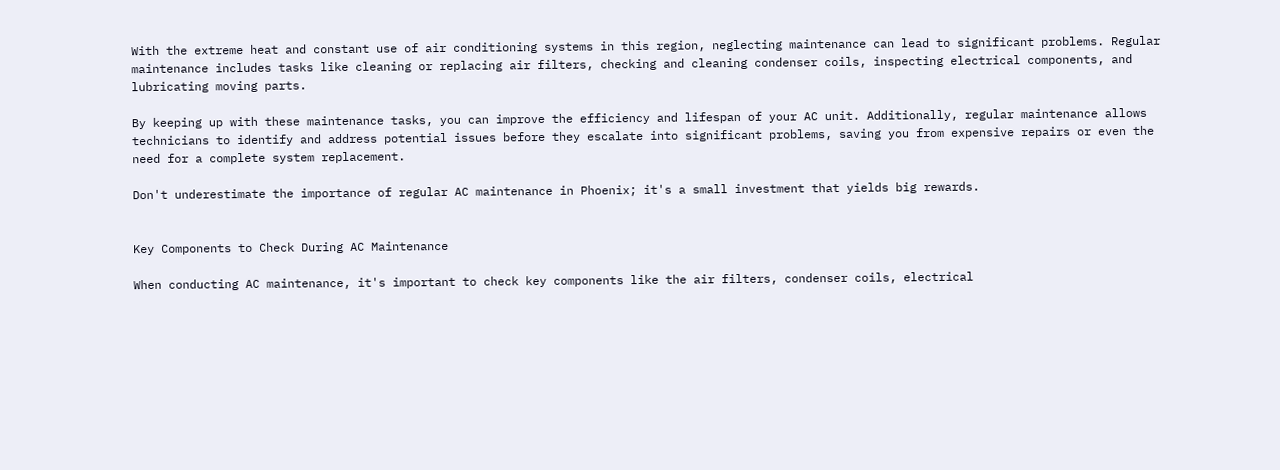With the extreme heat and constant use of air conditioning systems in this region, neglecting maintenance can lead to significant problems. Regular maintenance includes tasks like cleaning or replacing air filters, checking and cleaning condenser coils, inspecting electrical components, and lubricating moving parts.

By keeping up with these maintenance tasks, you can improve the efficiency and lifespan of your AC unit. Additionally, regular maintenance allows technicians to identify and address potential issues before they escalate into significant problems, saving you from expensive repairs or even the need for a complete system replacement.

Don't underestimate the importance of regular AC maintenance in Phoenix; it's a small investment that yields big rewards.


Key Components to Check During AC Maintenance

When conducting AC maintenance, it's important to check key components like the air filters, condenser coils, electrical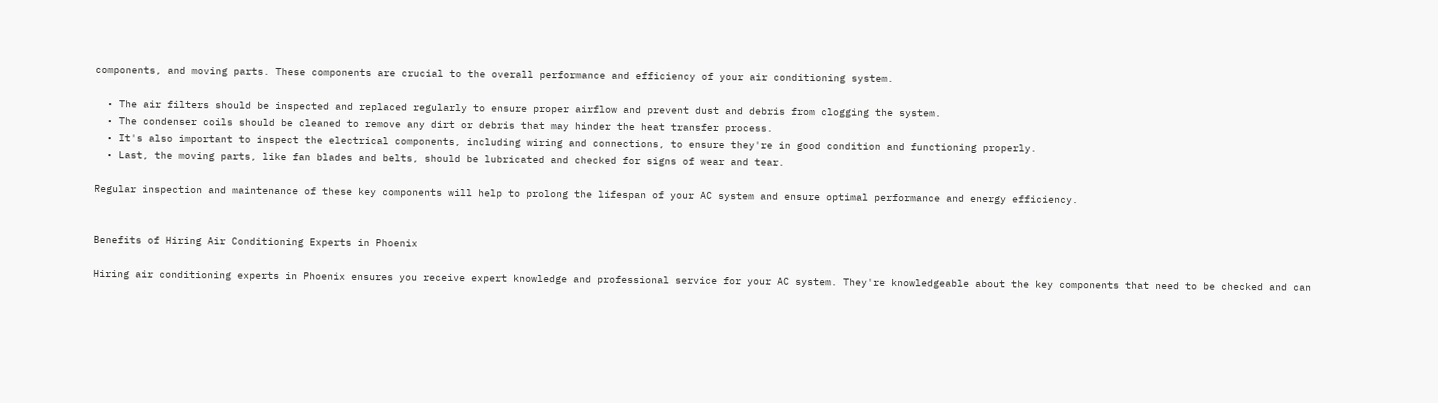components, and moving parts. These components are crucial to the overall performance and efficiency of your air conditioning system.

  • The air filters should be inspected and replaced regularly to ensure proper airflow and prevent dust and debris from clogging the system.
  • The condenser coils should be cleaned to remove any dirt or debris that may hinder the heat transfer process.
  • It's also important to inspect the electrical components, including wiring and connections, to ensure they're in good condition and functioning properly.
  • Last, the moving parts, like fan blades and belts, should be lubricated and checked for signs of wear and tear.

Regular inspection and maintenance of these key components will help to prolong the lifespan of your AC system and ensure optimal performance and energy efficiency.


Benefits of Hiring Air Conditioning Experts in Phoenix

Hiring air conditioning experts in Phoenix ensures you receive expert knowledge and professional service for your AC system. They're knowledgeable about the key components that need to be checked and can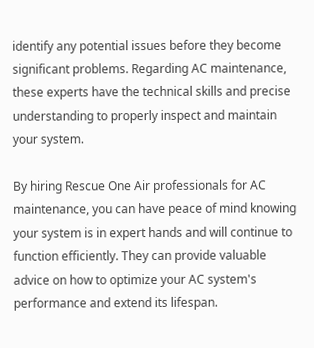identify any potential issues before they become significant problems. Regarding AC maintenance, these experts have the technical skills and precise understanding to properly inspect and maintain your system.

By hiring Rescue One Air professionals for AC maintenance, you can have peace of mind knowing your system is in expert hands and will continue to function efficiently. They can provide valuable advice on how to optimize your AC system's performance and extend its lifespan.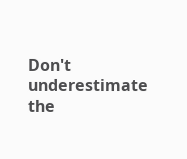Don't underestimate the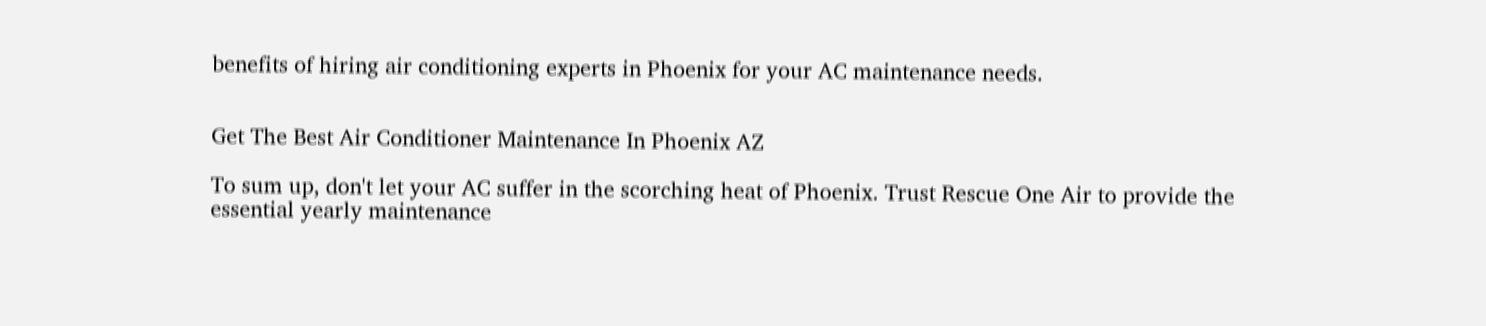benefits of hiring air conditioning experts in Phoenix for your AC maintenance needs.


Get The Best Air Conditioner Maintenance In Phoenix AZ

To sum up, don't let your AC suffer in the scorching heat of Phoenix. Trust Rescue One Air to provide the essential yearly maintenance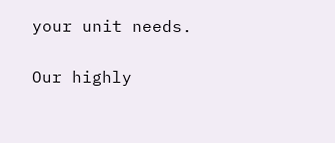your unit needs.

Our highly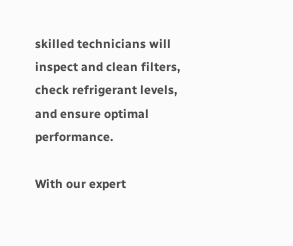skilled technicians will inspect and clean filters, check refrigerant levels, and ensure optimal performance.

With our expert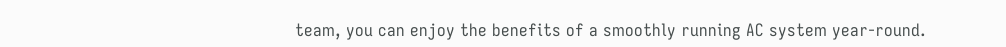team, you can enjoy the benefits of a smoothly running AC system year-round.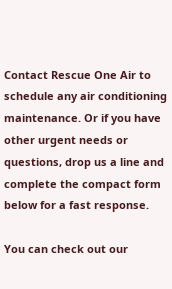Contact Rescue One Air to schedule any air conditioning maintenance. Or if you have other urgent needs or questions, drop us a line and complete the compact form below for a fast response.

You can check out our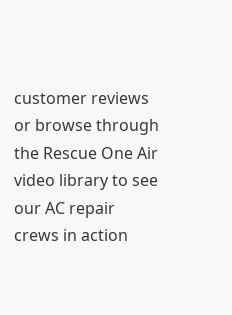customer reviews or browse through the Rescue One Air video library to see our AC repair crews in action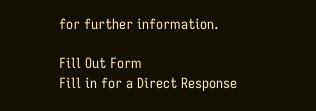for further information.

Fill Out Form
Fill in for a Direct Response